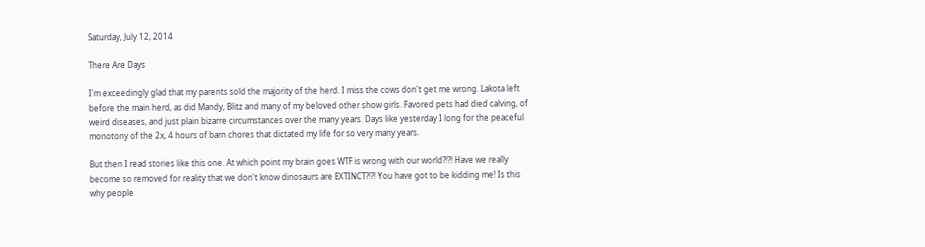Saturday, July 12, 2014

There Are Days

I'm exceedingly glad that my parents sold the majority of the herd. I miss the cows don't get me wrong. Lakota left before the main herd, as did Mandy, Blitz and many of my beloved other show girls. Favored pets had died calving, of weird diseases, and just plain bizarre circumstances over the many years. Days like yesterday I long for the peaceful monotony of the 2x, 4 hours of barn chores that dictated my life for so very many years.

But then I read stories like this one. At which point my brain goes WTF is wrong with our world?!?! Have we really become so removed for reality that we don't know dinosaurs are EXTINCT?!?! You have got to be kidding me! Is this why people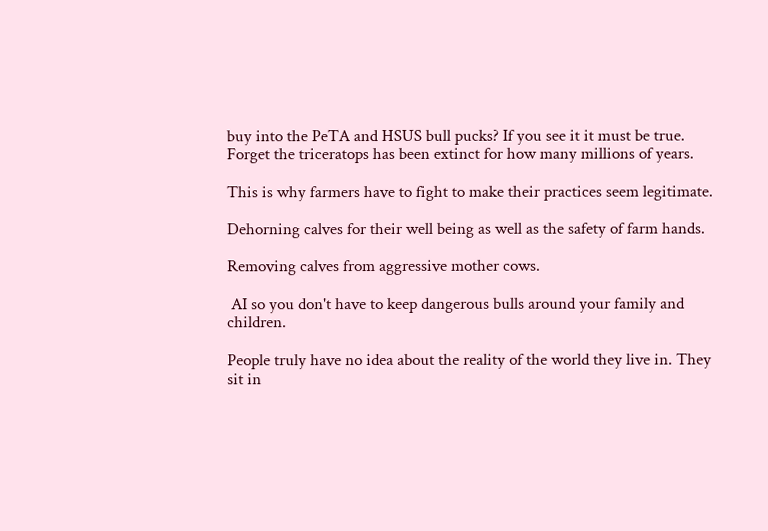buy into the PeTA and HSUS bull pucks? If you see it it must be true. Forget the triceratops has been extinct for how many millions of years.

This is why farmers have to fight to make their practices seem legitimate.

Dehorning calves for their well being as well as the safety of farm hands.

Removing calves from aggressive mother cows.

 AI so you don't have to keep dangerous bulls around your family and children.

People truly have no idea about the reality of the world they live in. They sit in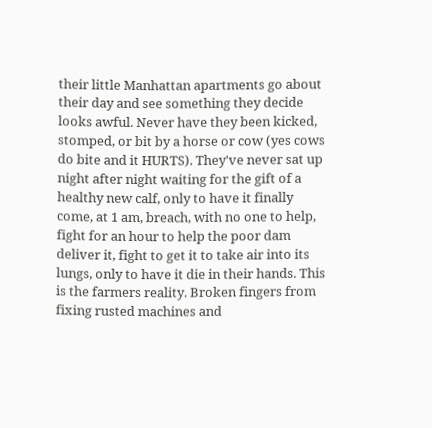their little Manhattan apartments go about their day and see something they decide looks awful. Never have they been kicked, stomped, or bit by a horse or cow (yes cows do bite and it HURTS). They've never sat up night after night waiting for the gift of a healthy new calf, only to have it finally come, at 1 am, breach, with no one to help, fight for an hour to help the poor dam deliver it, fight to get it to take air into its lungs, only to have it die in their hands. This is the farmers reality. Broken fingers from fixing rusted machines and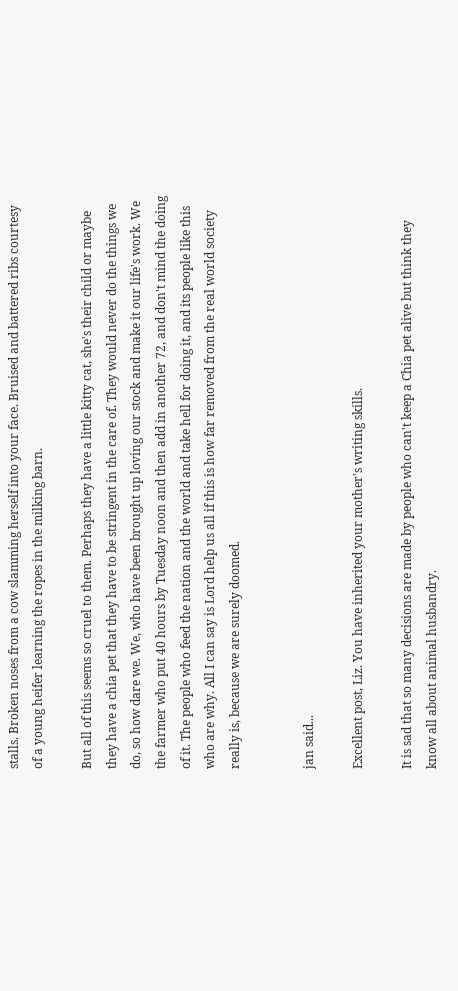stalls. Broken noses from a cow slamming herself into your face. Bruised and battered ribs courtesy of a young heifer learning the ropes in the milking barn.

But all of this seems so cruel to them. Perhaps they have a little kitty cat, she's their child or maybe they have a chia pet that they have to be stringent in the care of. They would never do the things we do, so how dare we. We, who have been brought up loving our stock and make it our life's work. We the farmer who put 40 hours by Tuesday noon and then add in another 72, and don't mind the doing of it. The people who feed the nation and the world and take hell for doing it, and its people like this who are why. All I can say is Lord help us all if this is how far removed from the real world society really is, because we are surely doomed.


jan said...

Excellent post, Liz. You have inherited your mother's writing skills.

It is sad that so many decisions are made by people who can't keep a Chia pet alive but think they know all about animal husbandry.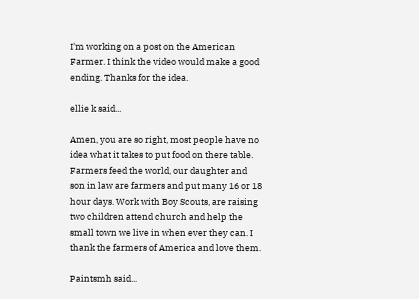I'm working on a post on the American Farmer. I think the video would make a good ending. Thanks for the idea.

ellie k said...

Amen, you are so right, most people have no idea what it takes to put food on there table. Farmers feed the world, our daughter and son in law are farmers and put many 16 or 18 hour days. Work with Boy Scouts, are raising two children attend church and help the small town we live in when ever they can. I thank the farmers of America and love them.

Paintsmh said...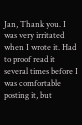Jan, Thank you. I was very irritated when I wrote it. Had to proof read it several times before I was comfortable posting it, but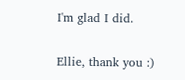I'm glad I did.

Ellie, thank you :)